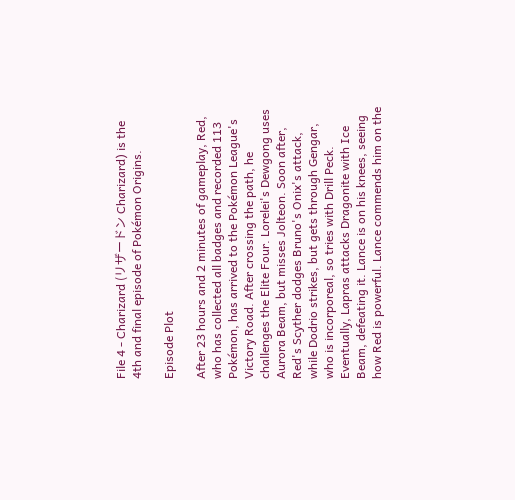File 4 - Charizard (リザードン Charizard) is the 4th and final episode of Pokémon Origins.

Episode Plot

After 23 hours and 2 minutes of gameplay, Red, who has collected all badges and recorded 113 Pokémon, has arrived to the Pokémon League's Victory Road. After crossing the path, he challenges the Elite Four. Lorelei's Dewgong uses Aurora Beam, but misses Jolteon. Soon after, Red's Scyther dodges Bruno's Onix's attack, while Dodrio strikes, but gets through Gengar, who is incorporeal, so tries with Drill Peck. Eventually, Lapras attacks Dragonite with Ice Beam, defeating it. Lance is on his knees, seeing how Red is powerful. Lance commends him on the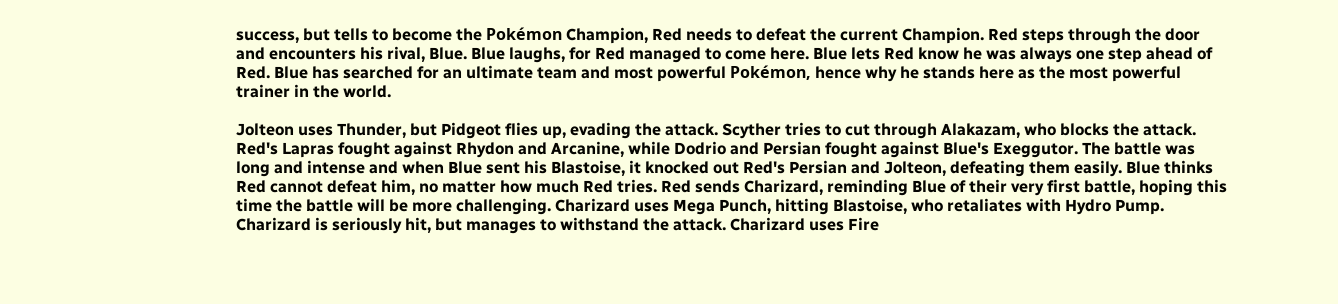success, but tells to become the Pokémon Champion, Red needs to defeat the current Champion. Red steps through the door and encounters his rival, Blue. Blue laughs, for Red managed to come here. Blue lets Red know he was always one step ahead of Red. Blue has searched for an ultimate team and most powerful Pokémon, hence why he stands here as the most powerful trainer in the world.

Jolteon uses Thunder, but Pidgeot flies up, evading the attack. Scyther tries to cut through Alakazam, who blocks the attack. Red's Lapras fought against Rhydon and Arcanine, while Dodrio and Persian fought against Blue's Exeggutor. The battle was long and intense and when Blue sent his Blastoise, it knocked out Red's Persian and Jolteon, defeating them easily. Blue thinks Red cannot defeat him, no matter how much Red tries. Red sends Charizard, reminding Blue of their very first battle, hoping this time the battle will be more challenging. Charizard uses Mega Punch, hitting Blastoise, who retaliates with Hydro Pump. Charizard is seriously hit, but manages to withstand the attack. Charizard uses Fire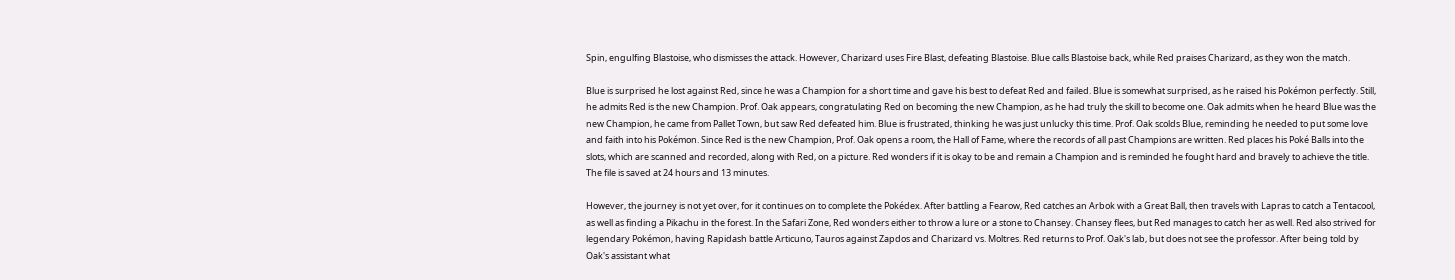Spin, engulfing Blastoise, who dismisses the attack. However, Charizard uses Fire Blast, defeating Blastoise. Blue calls Blastoise back, while Red praises Charizard, as they won the match.

Blue is surprised he lost against Red, since he was a Champion for a short time and gave his best to defeat Red and failed. Blue is somewhat surprised, as he raised his Pokémon perfectly. Still, he admits Red is the new Champion. Prof. Oak appears, congratulating Red on becoming the new Champion, as he had truly the skill to become one. Oak admits when he heard Blue was the new Champion, he came from Pallet Town, but saw Red defeated him. Blue is frustrated, thinking he was just unlucky this time. Prof. Oak scolds Blue, reminding he needed to put some love and faith into his Pokémon. Since Red is the new Champion, Prof. Oak opens a room, the Hall of Fame, where the records of all past Champions are written. Red places his Poké Balls into the slots, which are scanned and recorded, along with Red, on a picture. Red wonders if it is okay to be and remain a Champion and is reminded he fought hard and bravely to achieve the title. The file is saved at 24 hours and 13 minutes.

However, the journey is not yet over, for it continues on to complete the Pokédex. After battling a Fearow, Red catches an Arbok with a Great Ball, then travels with Lapras to catch a Tentacool, as well as finding a Pikachu in the forest. In the Safari Zone, Red wonders either to throw a lure or a stone to Chansey. Chansey flees, but Red manages to catch her as well. Red also strived for legendary Pokémon, having Rapidash battle Articuno, Tauros against Zapdos and Charizard vs. Moltres. Red returns to Prof. Oak's lab, but does not see the professor. After being told by Oak's assistant what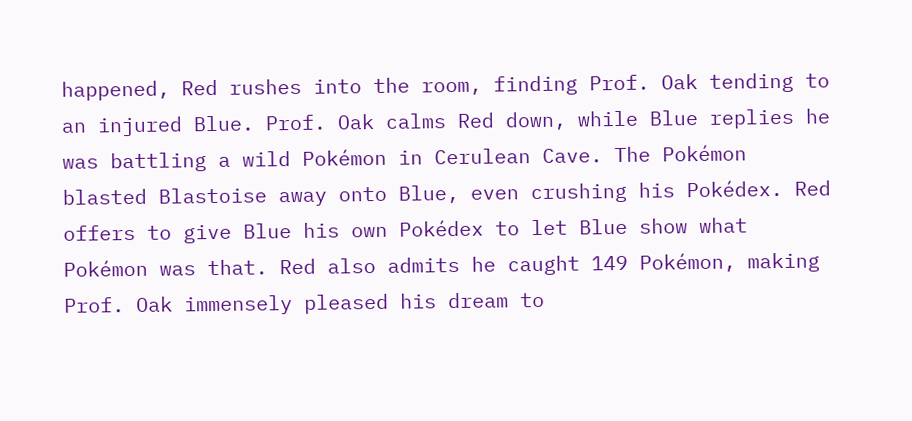happened, Red rushes into the room, finding Prof. Oak tending to an injured Blue. Prof. Oak calms Red down, while Blue replies he was battling a wild Pokémon in Cerulean Cave. The Pokémon blasted Blastoise away onto Blue, even crushing his Pokédex. Red offers to give Blue his own Pokédex to let Blue show what Pokémon was that. Red also admits he caught 149 Pokémon, making Prof. Oak immensely pleased his dream to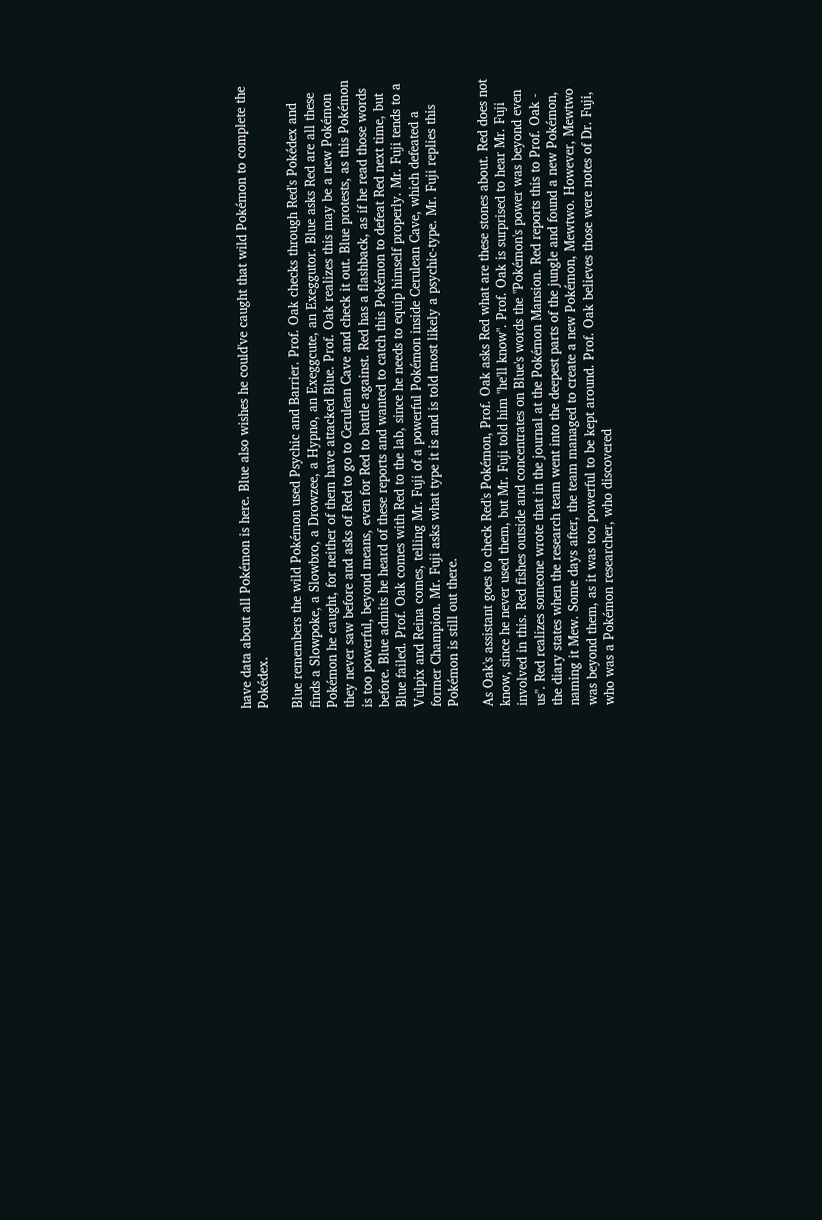have data about all Pokémon is here. Blue also wishes he could've caught that wild Pokémon to complete the Pokédex.

Blue remembers the wild Pokémon used Psychic and Barrier. Prof. Oak checks through Red's Pokédex and finds a Slowpoke, a Slowbro, a Drowzee, a Hypno, an Exeggcute, an Exeggutor. Blue asks Red are all these Pokémon he caught, for neither of them have attacked Blue. Prof. Oak realizes this may be a new Pokémon they never saw before and asks of Red to go to Cerulean Cave and check it out. Blue protests, as this Pokémon is too powerful, beyond means, even for Red to battle against. Red has a flashback, as if he read those words before. Blue admits he heard of these reports and wanted to catch this Pokémon to defeat Red next time, but Blue failed. Prof. Oak comes with Red to the lab, since he needs to equip himself properly. Mr. Fuji tends to a Vulpix and Reina comes, telling Mr. Fuji of a powerful Pokémon inside Cerulean Cave, which defeated a former Champion. Mr. Fuji asks what type it is and is told most likely a psychic-type. Mr. Fuji replies this Pokémon is still out there.

As Oak's assistant goes to check Red's Pokémon, Prof. Oak asks Red what are these stones about. Red does not know, since he never used them, but Mr. Fuji told him "he'll know". Prof. Oak is surprised to hear Mr. Fuji involved in this. Red fishes outside and concentrates on Blue's words the "Pokémon's power was beyond even us". Red realizes someone wrote that in the journal at the Pokémon Mansion. Red reports this to Prof. Oak - the diary states when the research team went into the deepest parts of the jungle and found a new Pokémon, naming it Mew. Some days after, the team managed to create a new Pokémon, Mewtwo. However, Mewtwo was beyond them, as it was too powerful to be kept around. Prof. Oak believes those were notes of Dr. Fuji, who was a Pokémon researcher, who discovered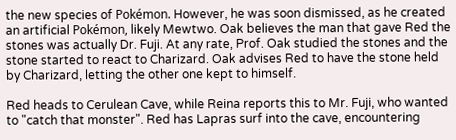the new species of Pokémon. However, he was soon dismissed, as he created an artificial Pokémon, likely Mewtwo. Oak believes the man that gave Red the stones was actually Dr. Fuji. At any rate, Prof. Oak studied the stones and the stone started to react to Charizard. Oak advises Red to have the stone held by Charizard, letting the other one kept to himself.

Red heads to Cerulean Cave, while Reina reports this to Mr. Fuji, who wanted to "catch that monster". Red has Lapras surf into the cave, encountering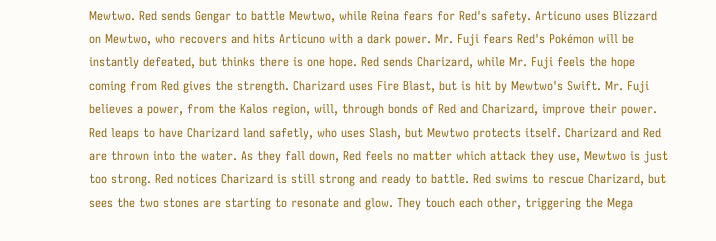Mewtwo. Red sends Gengar to battle Mewtwo, while Reina fears for Red's safety. Articuno uses Blizzard on Mewtwo, who recovers and hits Articuno with a dark power. Mr. Fuji fears Red's Pokémon will be instantly defeated, but thinks there is one hope. Red sends Charizard, while Mr. Fuji feels the hope coming from Red gives the strength. Charizard uses Fire Blast, but is hit by Mewtwo's Swift. Mr. Fuji believes a power, from the Kalos region, will, through bonds of Red and Charizard, improve their power. Red leaps to have Charizard land safetly, who uses Slash, but Mewtwo protects itself. Charizard and Red are thrown into the water. As they fall down, Red feels no matter which attack they use, Mewtwo is just too strong. Red notices Charizard is still strong and ready to battle. Red swims to rescue Charizard, but sees the two stones are starting to resonate and glow. They touch each other, triggering the Mega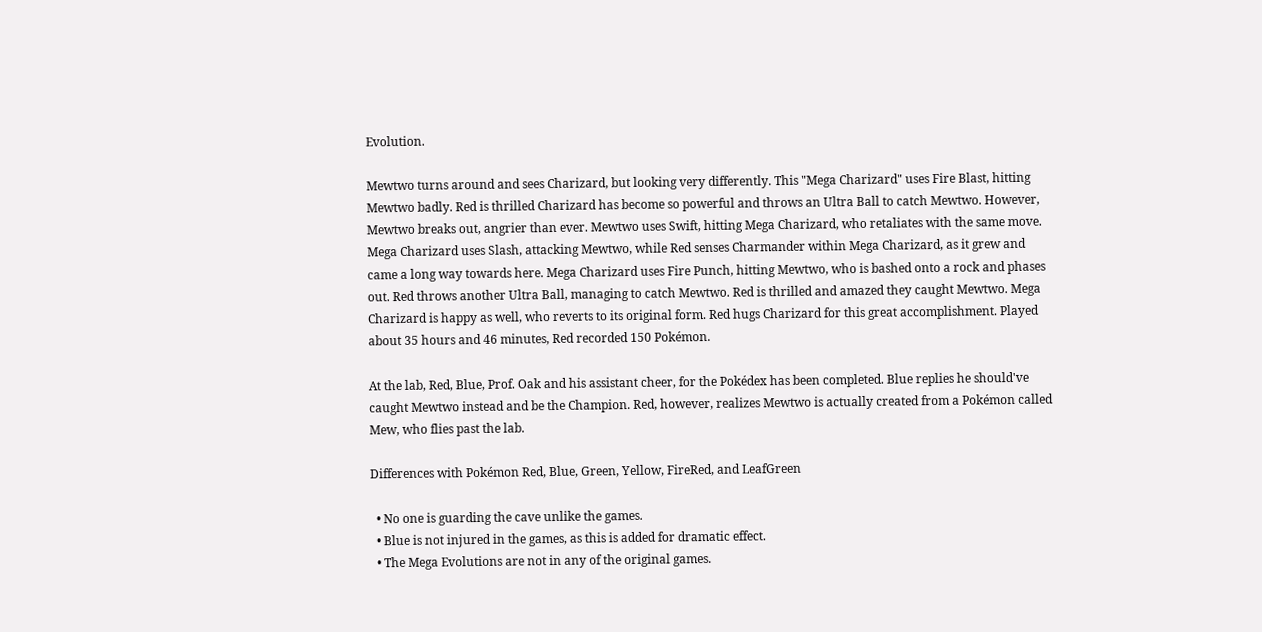Evolution.

Mewtwo turns around and sees Charizard, but looking very differently. This "Mega Charizard" uses Fire Blast, hitting Mewtwo badly. Red is thrilled Charizard has become so powerful and throws an Ultra Ball to catch Mewtwo. However, Mewtwo breaks out, angrier than ever. Mewtwo uses Swift, hitting Mega Charizard, who retaliates with the same move. Mega Charizard uses Slash, attacking Mewtwo, while Red senses Charmander within Mega Charizard, as it grew and came a long way towards here. Mega Charizard uses Fire Punch, hitting Mewtwo, who is bashed onto a rock and phases out. Red throws another Ultra Ball, managing to catch Mewtwo. Red is thrilled and amazed they caught Mewtwo. Mega Charizard is happy as well, who reverts to its original form. Red hugs Charizard for this great accomplishment. Played about 35 hours and 46 minutes, Red recorded 150 Pokémon.

At the lab, Red, Blue, Prof. Oak and his assistant cheer, for the Pokédex has been completed. Blue replies he should've caught Mewtwo instead and be the Champion. Red, however, realizes Mewtwo is actually created from a Pokémon called Mew, who flies past the lab.

Differences with Pokémon Red, Blue, Green, Yellow, FireRed, and LeafGreen

  • No one is guarding the cave unlike the games.
  • Blue is not injured in the games, as this is added for dramatic effect.
  • The Mega Evolutions are not in any of the original games.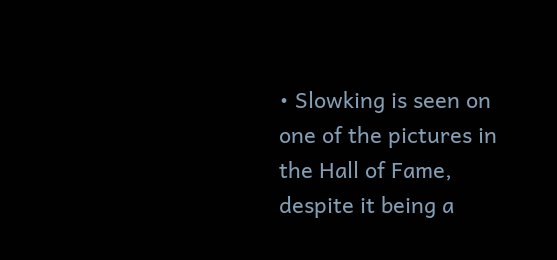• Slowking is seen on one of the pictures in the Hall of Fame, despite it being a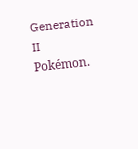Generation II Pokémon.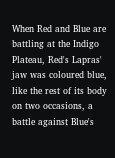When Red and Blue are battling at the Indigo Plateau, Red's Lapras' jaw was coloured blue, like the rest of its body on two occasions, a battle against Blue's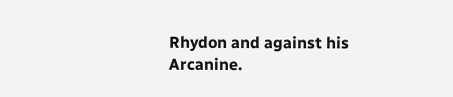Rhydon and against his Arcanine.